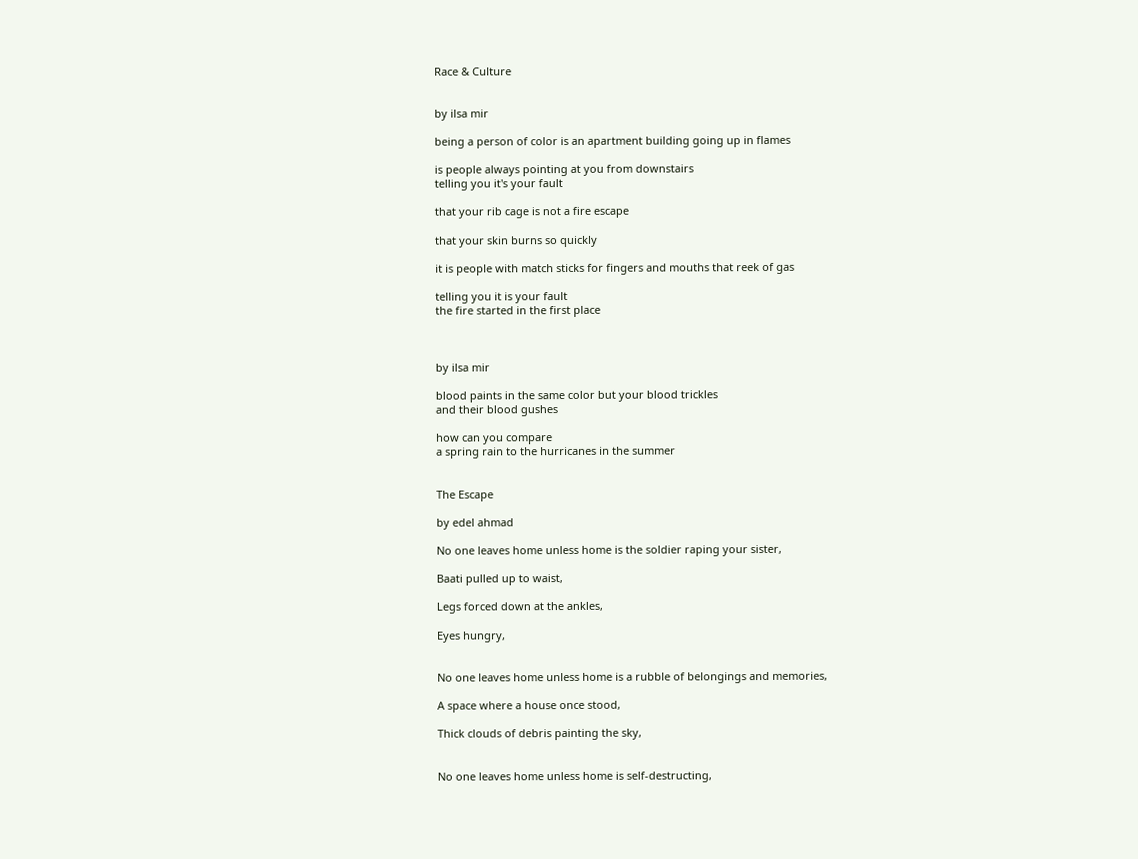Race & Culture


by ilsa mir

being a person of color is an apartment building going up in flames

is people always pointing at you from downstairs
telling you it's your fault

that your rib cage is not a fire escape

that your skin burns so quickly

it is people with match sticks for fingers and mouths that reek of gas

telling you it is your fault
the fire started in the first place



by ilsa mir

blood paints in the same color but your blood trickles
and their blood gushes

how can you compare
a spring rain to the hurricanes in the summer


The Escape

by edel ahmad

No one leaves home unless home is the soldier raping your sister,

Baati pulled up to waist,

Legs forced down at the ankles,

Eyes hungry,


No one leaves home unless home is a rubble of belongings and memories,

A space where a house once stood,

Thick clouds of debris painting the sky,


No one leaves home unless home is self-destructing,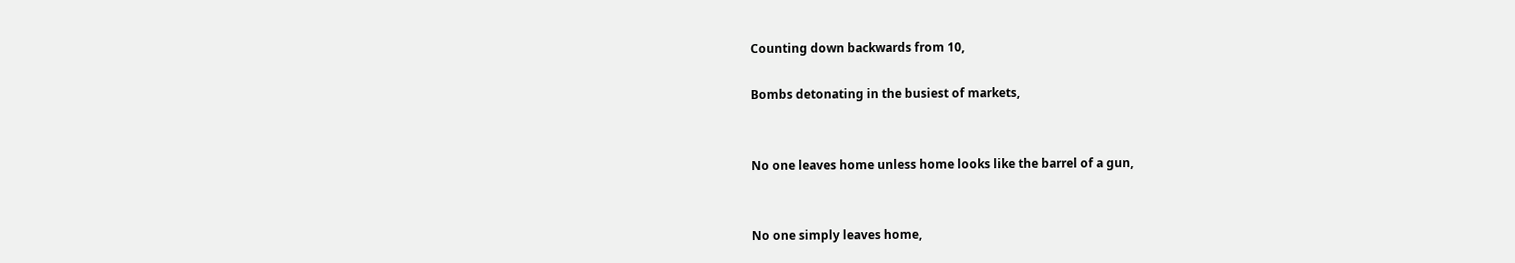Counting down backwards from 10,

Bombs detonating in the busiest of markets,


No one leaves home unless home looks like the barrel of a gun,


No one simply leaves home,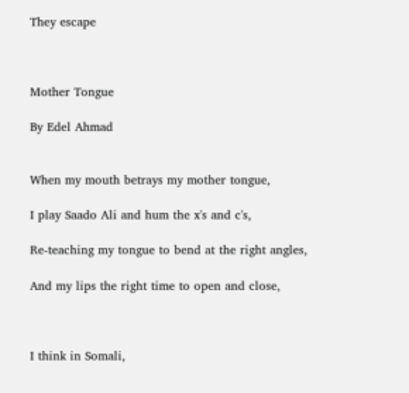They escape



Mother Tongue

By Edel Ahmad


When my mouth betrays my mother tongue,

I play Saado Ali and hum the x's and c's,

Re-teaching my tongue to bend at the right angles,

And my lips the right time to open and close,



I think in Somali,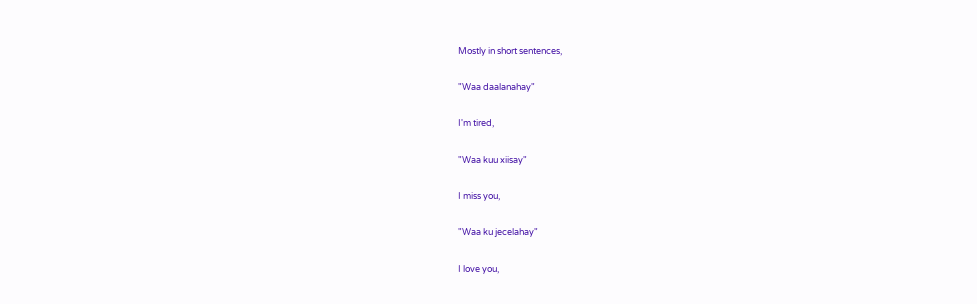Mostly in short sentences,

"Waa daalanahay"

I'm tired,

"Waa kuu xiisay"

I miss you,

"Waa ku jecelahay"

I love you,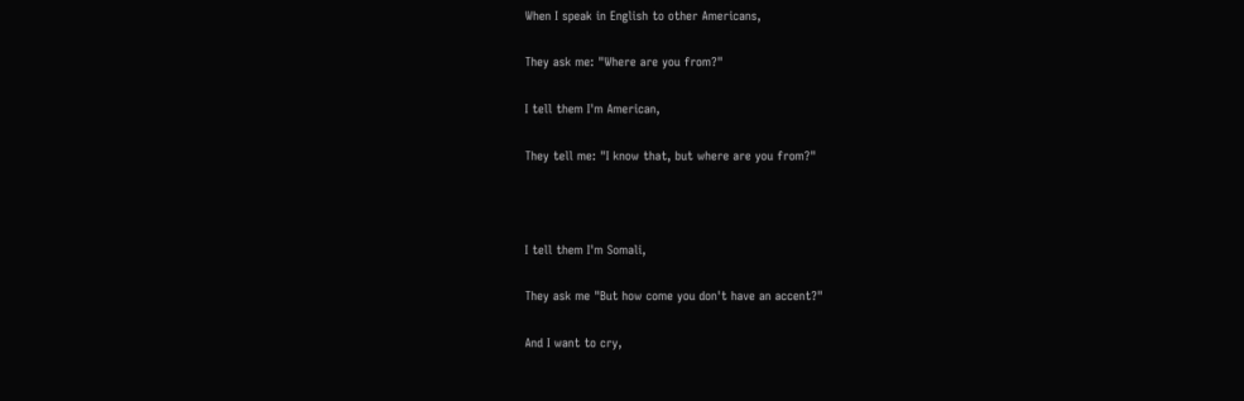When I speak in English to other Americans,

They ask me: "Where are you from?"

I tell them I'm American,

They tell me: "I know that, but where are you from?"



I tell them I'm Somali,

They ask me "But how come you don't have an accent?"

And I want to cry,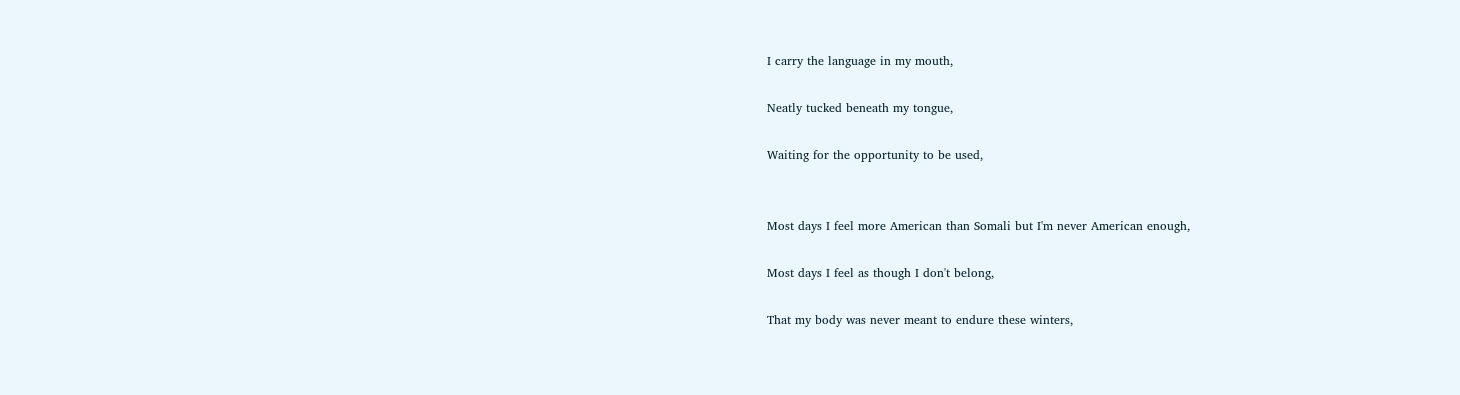I carry the language in my mouth,

Neatly tucked beneath my tongue,

Waiting for the opportunity to be used,


Most days I feel more American than Somali but I'm never American enough,

Most days I feel as though I don't belong,

That my body was never meant to endure these winters,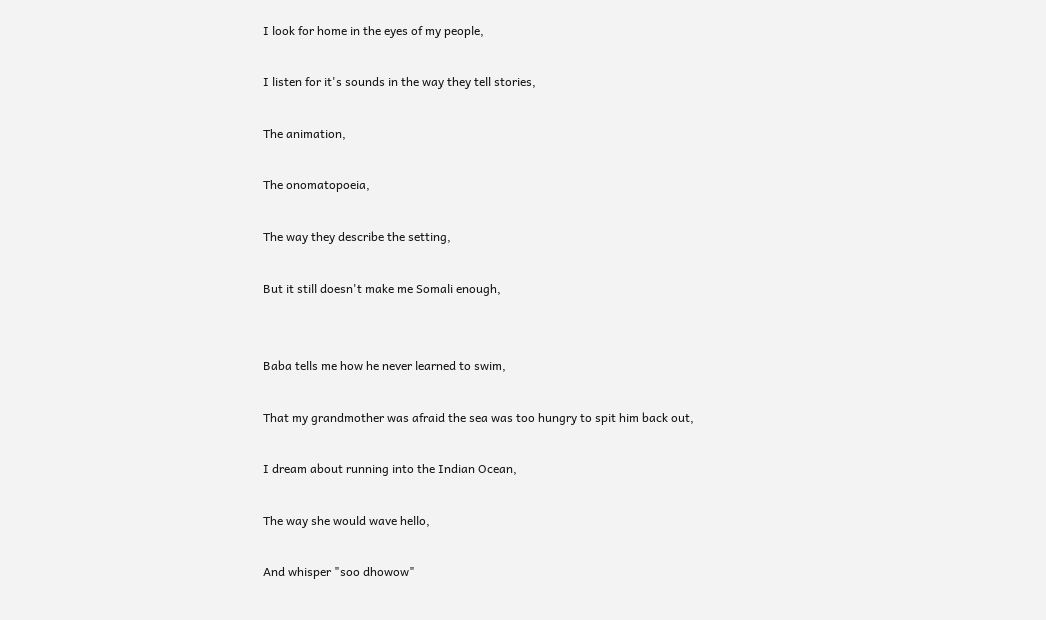I look for home in the eyes of my people,

I listen for it's sounds in the way they tell stories,

The animation,

The onomatopoeia,

The way they describe the setting,

But it still doesn't make me Somali enough,


Baba tells me how he never learned to swim,

That my grandmother was afraid the sea was too hungry to spit him back out,

I dream about running into the Indian Ocean,

The way she would wave hello,

And whisper "soo dhowow"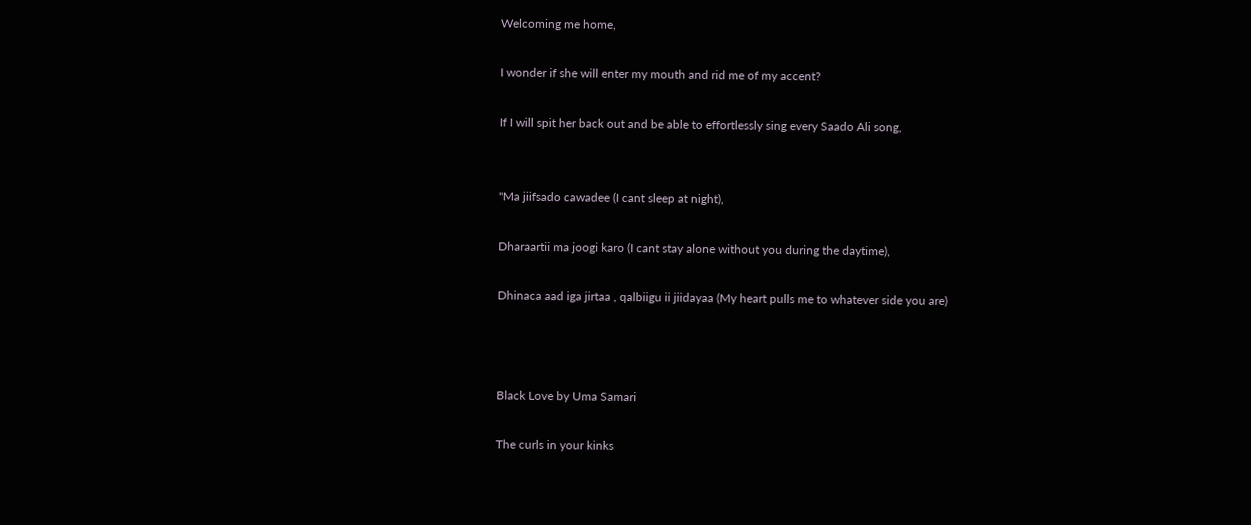Welcoming me home,

I wonder if she will enter my mouth and rid me of my accent?

If I will spit her back out and be able to effortlessly sing every Saado Ali song,


"Ma jiifsado cawadee (I cant sleep at night),

Dharaartii ma joogi karo (I cant stay alone without you during the daytime),

Dhinaca aad iga jirtaa , qalbiigu ii jiidayaa (My heart pulls me to whatever side you are)



Black Love by Uma Samari

The curls in your kinks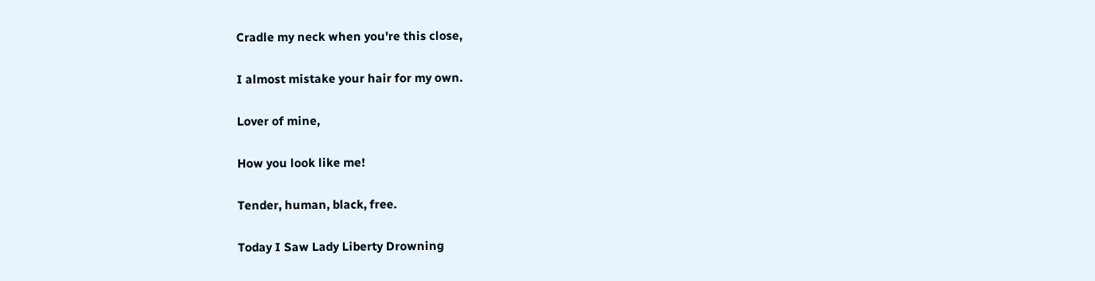Cradle my neck when you're this close,

I almost mistake your hair for my own.

Lover of mine,

How you look like me!

Tender, human, black, free.

Today I Saw Lady Liberty Drowning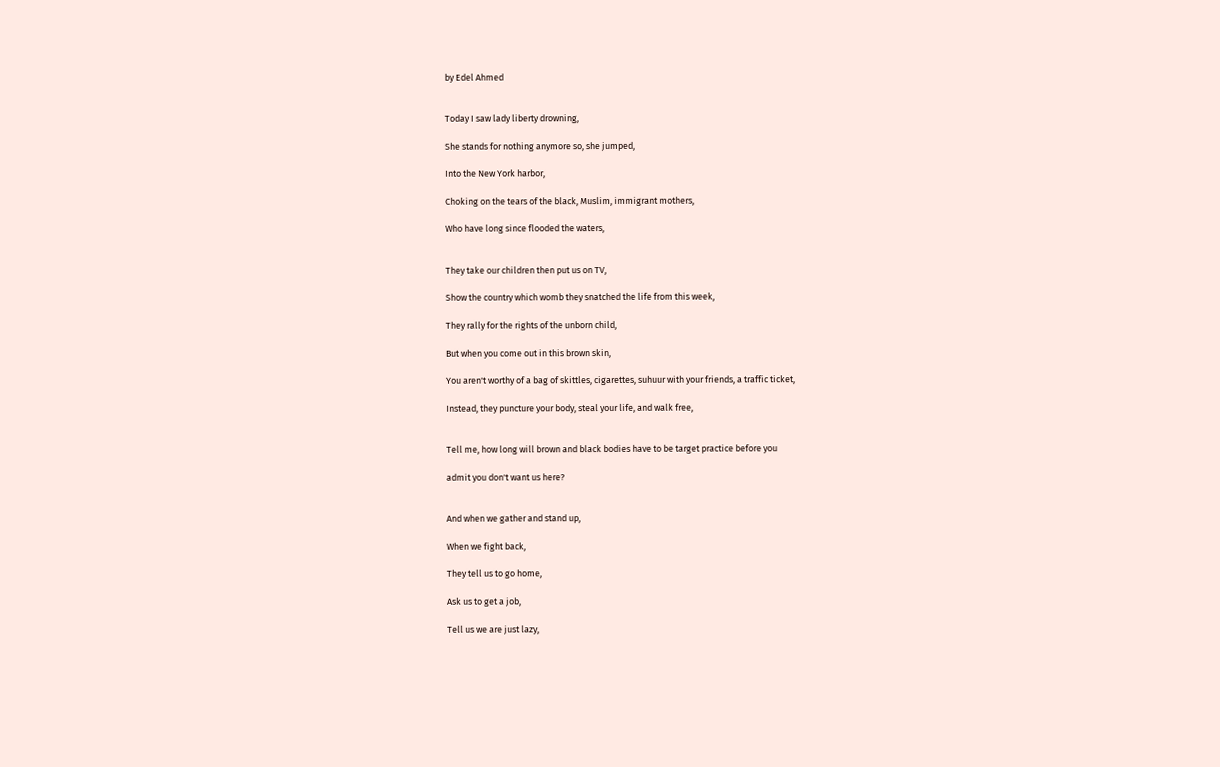by Edel Ahmed


Today I saw lady liberty drowning,

She stands for nothing anymore so, she jumped,

Into the New York harbor,

Choking on the tears of the black, Muslim, immigrant mothers,

Who have long since flooded the waters,


They take our children then put us on TV,

Show the country which womb they snatched the life from this week,

They rally for the rights of the unborn child,

But when you come out in this brown skin,

You aren't worthy of a bag of skittles, cigarettes, suhuur with your friends, a traffic ticket,

Instead, they puncture your body, steal your life, and walk free,


Tell me, how long will brown and black bodies have to be target practice before you

admit you don't want us here?


And when we gather and stand up,

When we fight back,

They tell us to go home,

Ask us to get a job,

Tell us we are just lazy,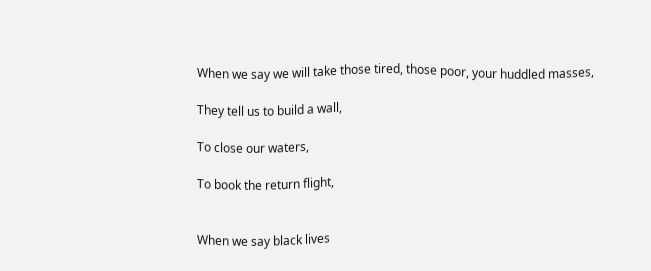When we say we will take those tired, those poor, your huddled masses,

They tell us to build a wall,

To close our waters,

To book the return flight,


When we say black lives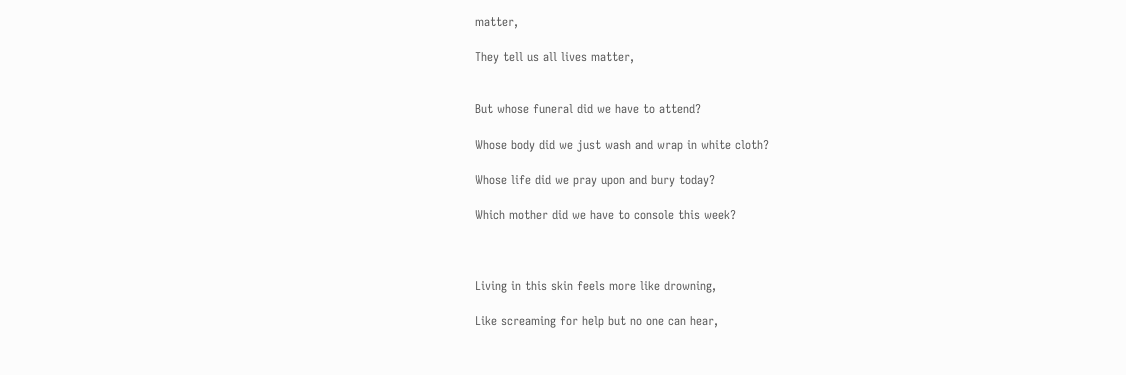matter,

They tell us all lives matter,


But whose funeral did we have to attend?

Whose body did we just wash and wrap in white cloth?

Whose life did we pray upon and bury today?

Which mother did we have to console this week?



Living in this skin feels more like drowning,

Like screaming for help but no one can hear,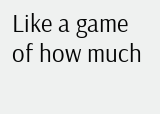Like a game of how much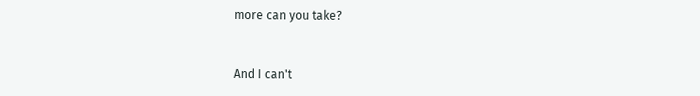more can you take?


And I can't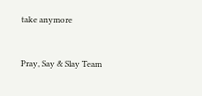take anymore



Pray, Say & Slay Team